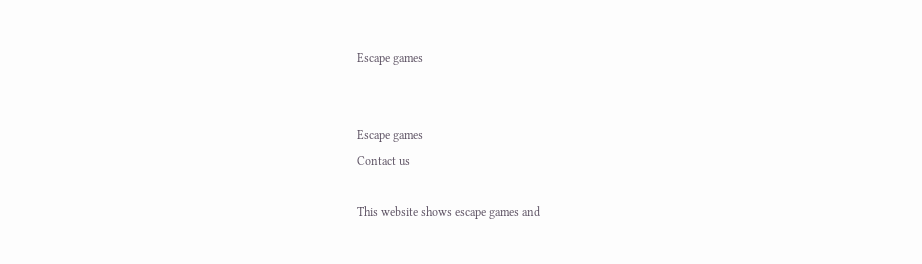Escape games


Escape games
Contact us

This website shows escape games and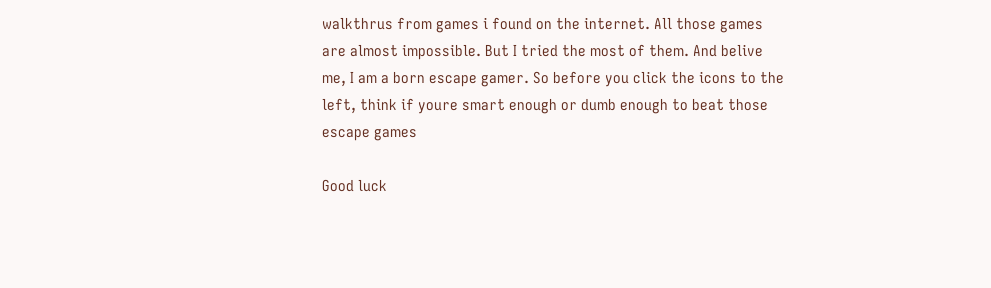walkthrus from games i found on the internet. All those games are almost impossible. But I tried the most of them. And belive me, I am a born escape gamer. So before you click the icons to the left, think if youre smart enough or dumb enough to beat those escape games

Good luck